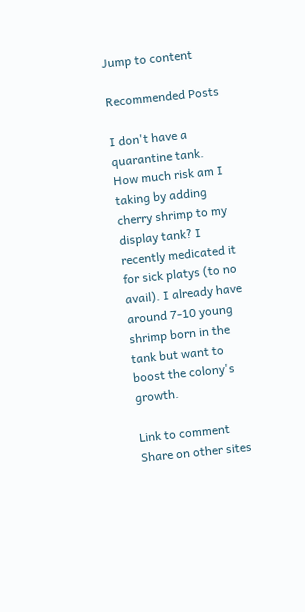Jump to content

Recommended Posts

I don't have a quarantine tank. How much risk am I taking by adding cherry shrimp to my display tank? I recently medicated it for sick platys (to no avail). I already have around 7-10 young shrimp born in the tank but want to boost the colony's growth.

Link to comment
Share on other sites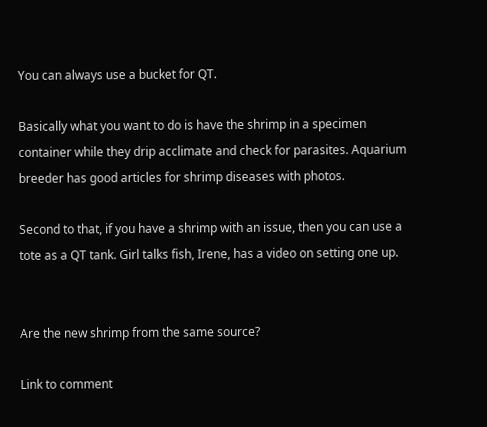You can always use a bucket for QT.

Basically what you want to do is have the shrimp in a specimen container while they drip acclimate and check for parasites. Aquarium breeder has good articles for shrimp diseases with photos.

Second to that, if you have a shrimp with an issue, then you can use a tote as a QT tank. Girl talks fish, Irene, has a video on setting one up.


Are the new shrimp from the same source?

Link to comment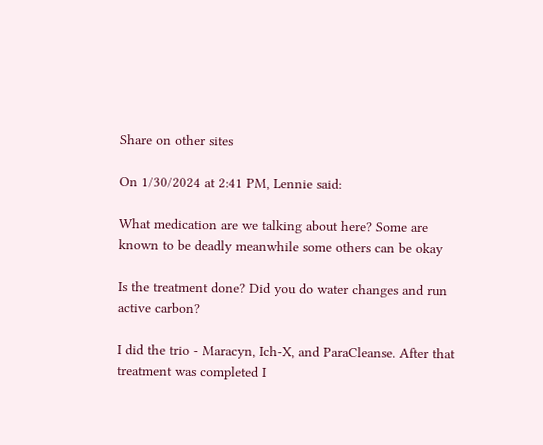Share on other sites

On 1/30/2024 at 2:41 PM, Lennie said:

What medication are we talking about here? Some are known to be deadly meanwhile some others can be okay

Is the treatment done? Did you do water changes and run active carbon?

I did the trio - Maracyn, Ich-X, and ParaCleanse. After that treatment was completed I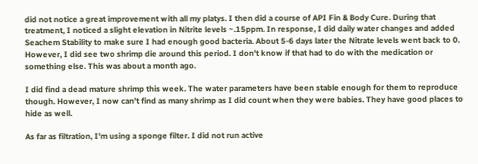did not notice a great improvement with all my platys. I then did a course of API Fin & Body Cure. During that treatment, I noticed a slight elevation in Nitrite levels ~.15ppm. In response, I did daily water changes and added Seachem Stability to make sure I had enough good bacteria. About 5-6 days later the Nitrate levels went back to 0. However, I did see two shrimp die around this period. I don't know if that had to do with the medication or something else. This was about a month ago.

I did find a dead mature shrimp this week. The water parameters have been stable enough for them to reproduce though. However, I now can't find as many shrimp as I did count when they were babies. They have good places to hide as well.

As far as filtration, I'm using a sponge filter. I did not run active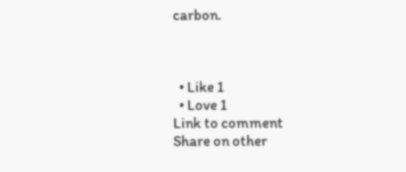carbon.



  • Like 1
  • Love 1
Link to comment
Share on other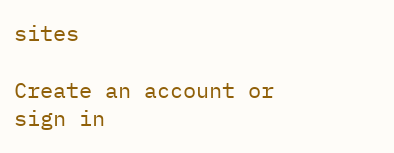sites

Create an account or sign in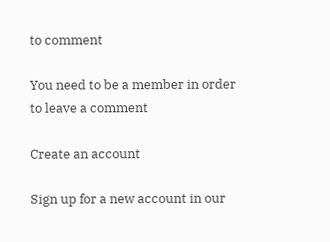to comment

You need to be a member in order to leave a comment

Create an account

Sign up for a new account in our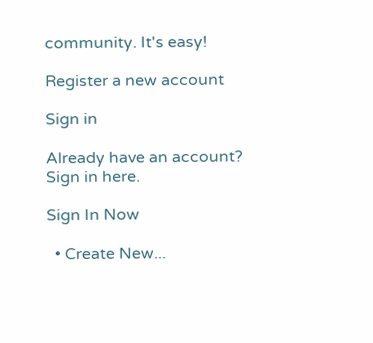community. It's easy!

Register a new account

Sign in

Already have an account? Sign in here.

Sign In Now

  • Create New...